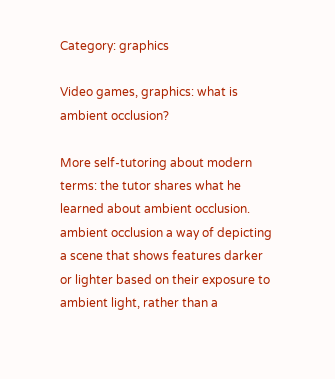Category: graphics

Video games, graphics: what is ambient occlusion?

More self-tutoring about modern terms: the tutor shares what he learned about ambient occlusion. ambient occlusion a way of depicting a scene that shows features darker or lighter based on their exposure to ambient light, rather than a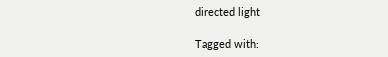directed light

Tagged with: